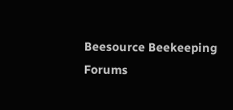Beesource Beekeeping Forums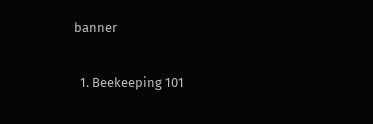banner


  1. Beekeeping 101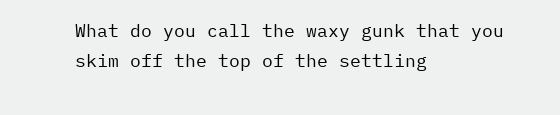What do you call the waxy gunk that you skim off the top of the settling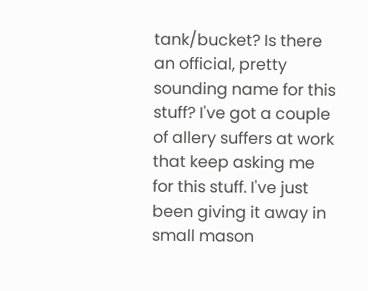tank/bucket? Is there an official, pretty sounding name for this stuff? I've got a couple of allery suffers at work that keep asking me for this stuff. I've just been giving it away in small mason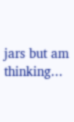jars but am thinking...